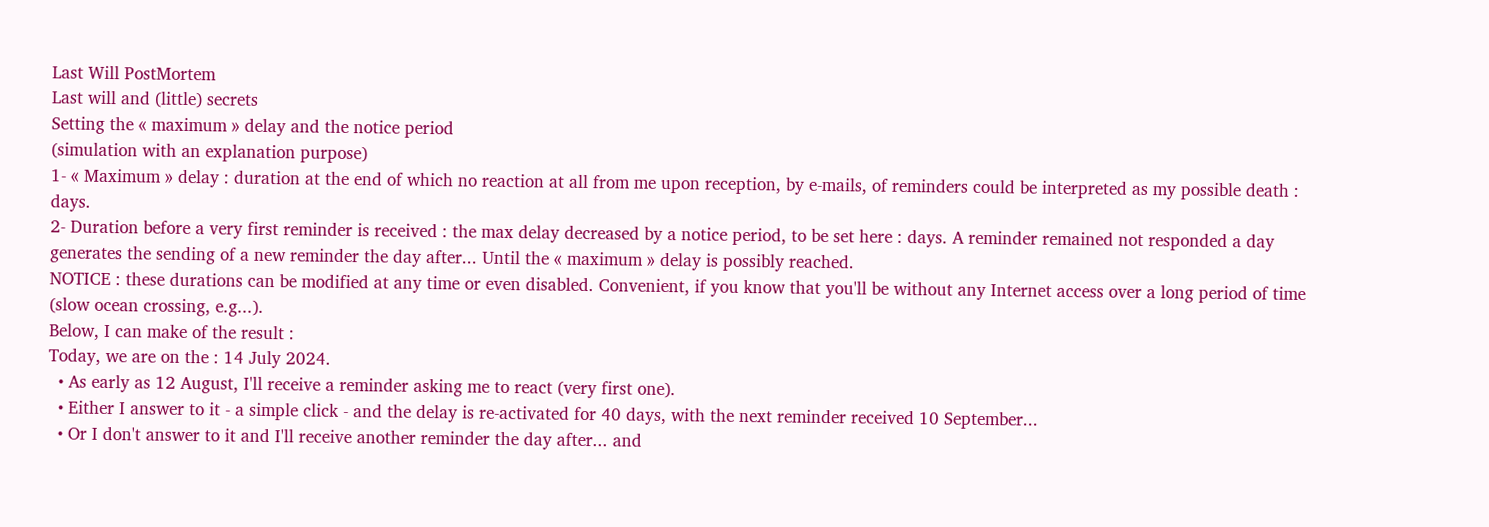Last Will PostMortem
Last will and (little) secrets
Setting the « maximum » delay and the notice period
(simulation with an explanation purpose)
1- « Maximum » delay : duration at the end of which no reaction at all from me upon reception, by e-mails, of reminders could be interpreted as my possible death : days.
2- Duration before a very first reminder is received : the max delay decreased by a notice period, to be set here : days. A reminder remained not responded a day generates the sending of a new reminder the day after... Until the « maximum » delay is possibly reached.
NOTICE : these durations can be modified at any time or even disabled. Convenient, if you know that you'll be without any Internet access over a long period of time (slow ocean crossing, e.g...).
Below, I can make of the result :
Today, we are on the : 14 July 2024.
  • As early as 12 August, I'll receive a reminder asking me to react (very first one).
  • Either I answer to it - a simple click - and the delay is re-activated for 40 days, with the next reminder received 10 September...
  • Or I don't answer to it and I'll receive another reminder the day after... and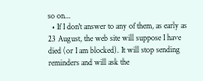so on...
  • If I don't answer to any of them, as early as 23 August, the web site will suppose I have died (or I am blocked). It will stop sending reminders and will ask the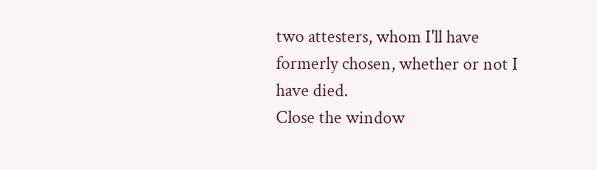two attesters, whom I'll have formerly chosen, whether or not I have died.
Close the window